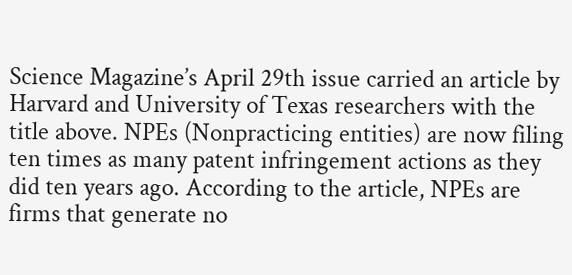Science Magazine’s April 29th issue carried an article by Harvard and University of Texas researchers with the title above. NPEs (Nonpracticing entities) are now filing ten times as many patent infringement actions as they did ten years ago. According to the article, NPEs are firms that generate no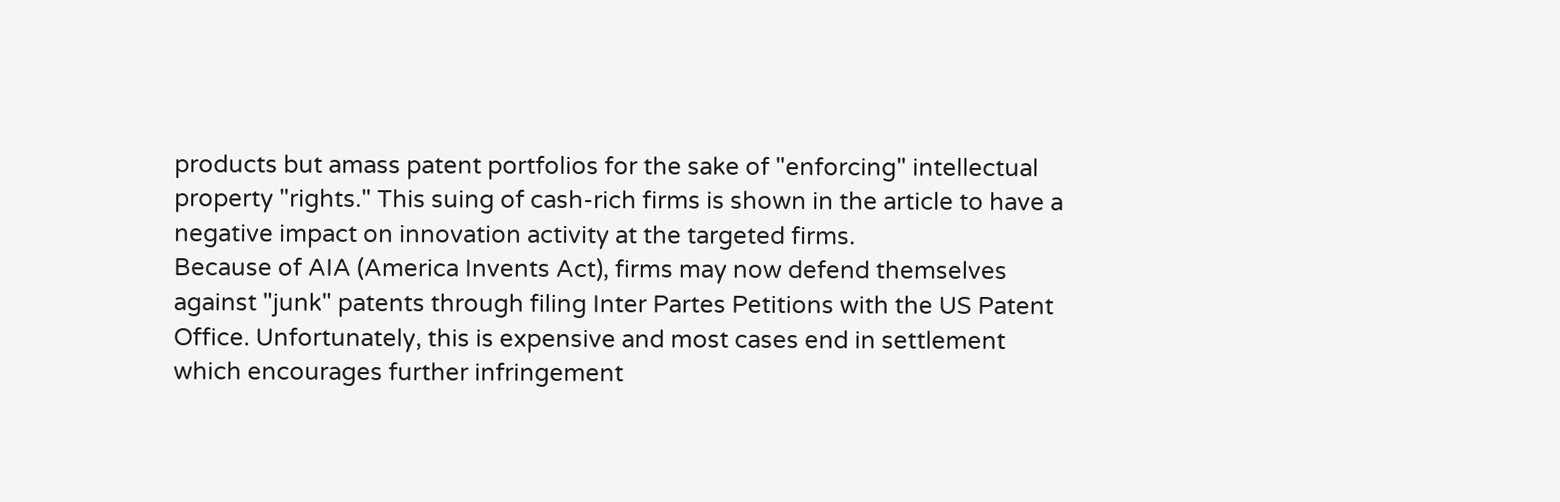products but amass patent portfolios for the sake of "enforcing" intellectual property "rights." This suing of cash-rich firms is shown in the article to have a negative impact on innovation activity at the targeted firms.
Because of AIA (America Invents Act), firms may now defend themselves against "junk" patents through filing Inter Partes Petitions with the US Patent Office. Unfortunately, this is expensive and most cases end in settlement which encourages further infringement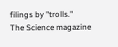filings by "trolls."
The Science magazine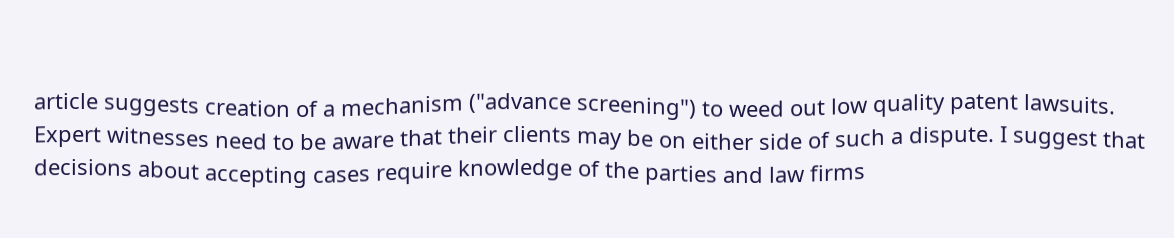article suggests creation of a mechanism ("advance screening") to weed out low quality patent lawsuits.
Expert witnesses need to be aware that their clients may be on either side of such a dispute. I suggest that decisions about accepting cases require knowledge of the parties and law firms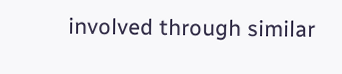involved through similar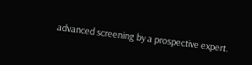advanced screening by a prospective expert.